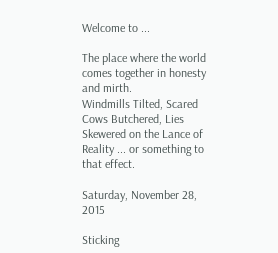Welcome to ...

The place where the world comes together in honesty and mirth.
Windmills Tilted, Scared Cows Butchered, Lies Skewered on the Lance of Reality ... or something to that effect.

Saturday, November 28, 2015

Sticking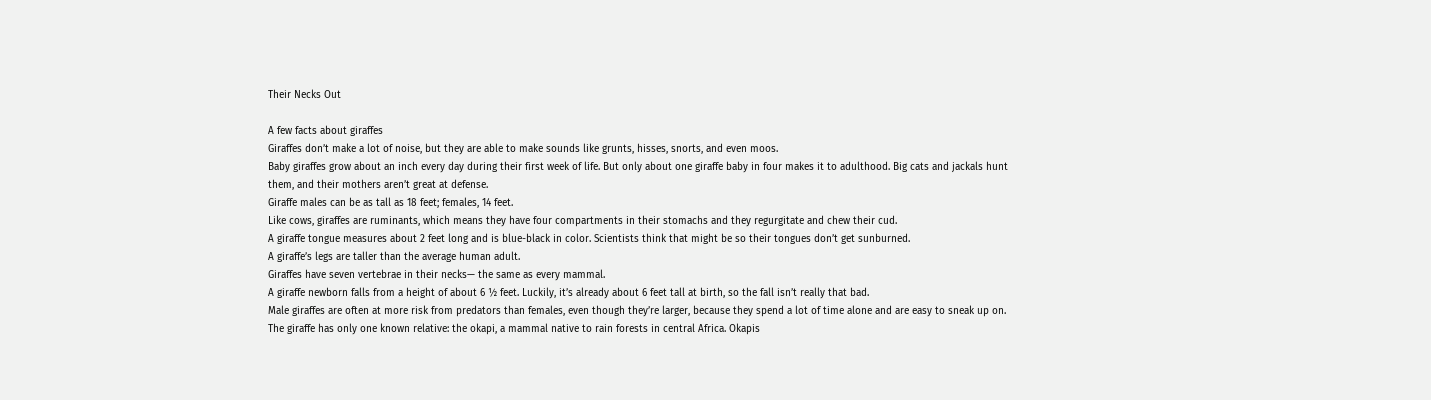Their Necks Out

A few facts about giraffes
Giraffes don’t make a lot of noise, but they are able to make sounds like grunts, hisses, snorts, and even moos.
Baby giraffes grow about an inch every day during their first week of life. But only about one giraffe baby in four makes it to adulthood. Big cats and jackals hunt them, and their mothers aren’t great at defense.
Giraffe males can be as tall as 18 feet; females, 14 feet.
Like cows, giraffes are ruminants, which means they have four compartments in their stomachs and they regurgitate and chew their cud.
A giraffe tongue measures about 2 feet long and is blue-black in color. Scientists think that might be so their tongues don’t get sunburned.
A giraffe’s legs are taller than the average human adult.
Giraffes have seven vertebrae in their necks— the same as every mammal.
A giraffe newborn falls from a height of about 6 ½ feet. Luckily, it’s already about 6 feet tall at birth, so the fall isn’t really that bad.
Male giraffes are often at more risk from predators than females, even though they’re larger, because they spend a lot of time alone and are easy to sneak up on.
The giraffe has only one known relative: the okapi, a mammal native to rain forests in central Africa. Okapis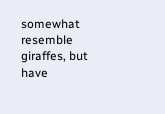somewhat resemble giraffes, but have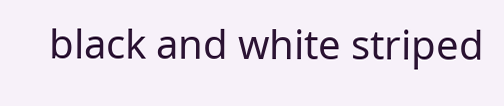black and white striped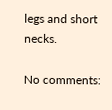legs and short necks.

No comments: